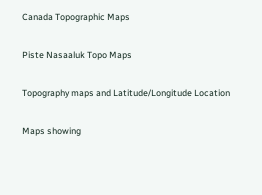Canada Topographic Maps

Piste Nasaaluk Topo Maps

Topography maps and Latitude/Longitude Location

Maps showing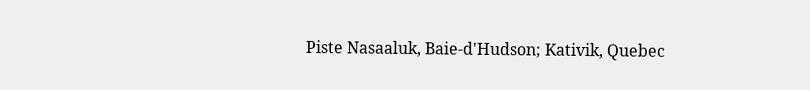Piste Nasaaluk, Baie-d'Hudson; Kativik, Quebec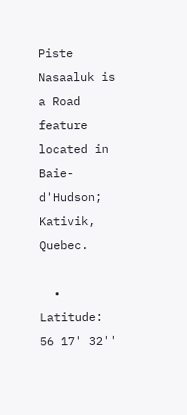Piste Nasaaluk is a Road feature located in Baie-d'Hudson; Kativik, Quebec.

  • Latitude: 56 17' 32''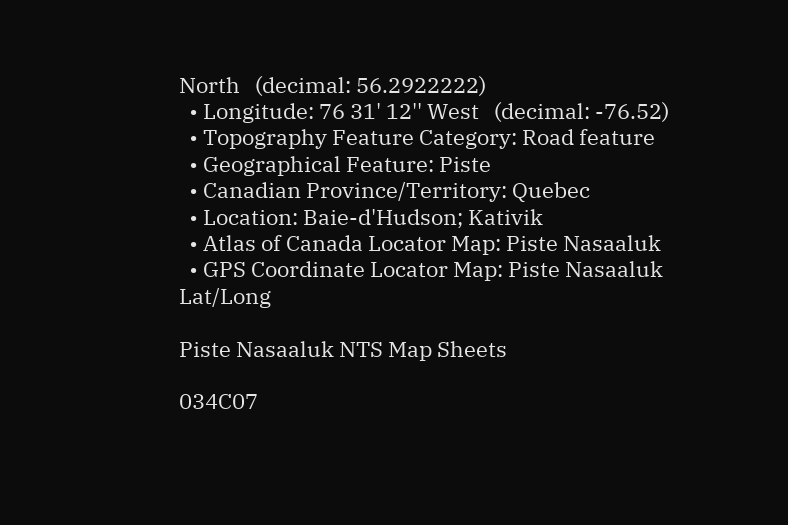North   (decimal: 56.2922222)
  • Longitude: 76 31' 12'' West   (decimal: -76.52)
  • Topography Feature Category: Road feature
  • Geographical Feature: Piste
  • Canadian Province/Territory: Quebec
  • Location: Baie-d'Hudson; Kativik
  • Atlas of Canada Locator Map: Piste Nasaaluk
  • GPS Coordinate Locator Map: Piste Nasaaluk Lat/Long

Piste Nasaaluk NTS Map Sheets

034C07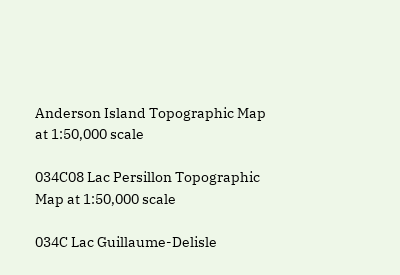Anderson Island Topographic Map at 1:50,000 scale

034C08 Lac Persillon Topographic Map at 1:50,000 scale

034C Lac Guillaume-Delisle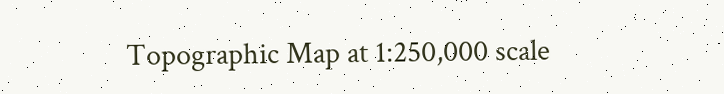Topographic Map at 1:250,000 scale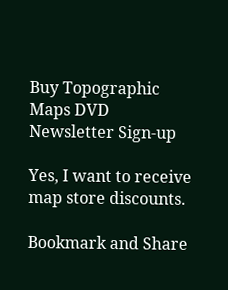Buy Topographic Maps DVD
Newsletter Sign-up

Yes, I want to receive map store discounts.

Bookmark and Share